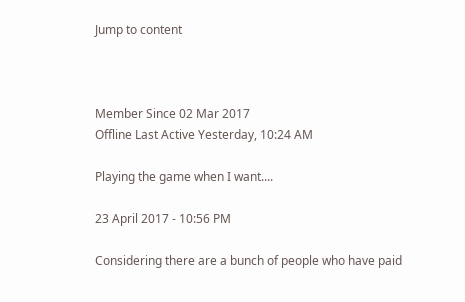Jump to content



Member Since 02 Mar 2017
Offline Last Active Yesterday, 10:24 AM

Playing the game when I want....

23 April 2017 - 10:56 PM

Considering there are a bunch of people who have paid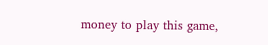money to play this game,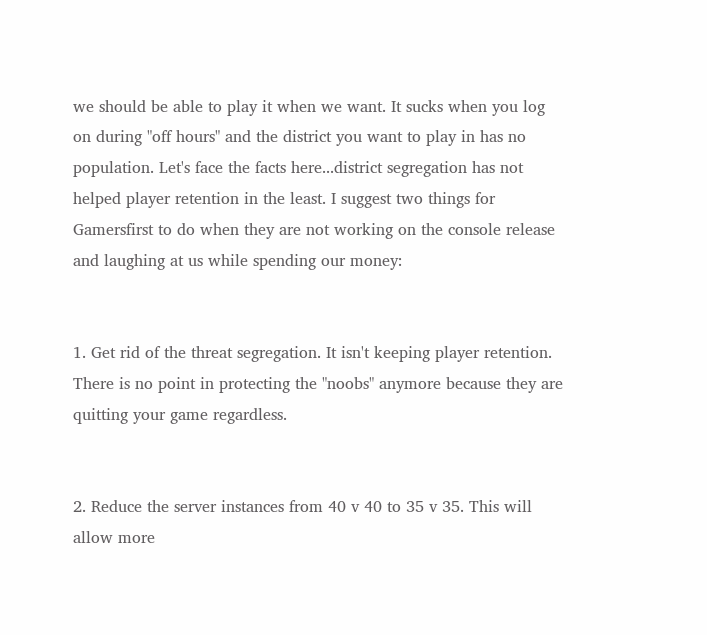we should be able to play it when we want. It sucks when you log on during "off hours" and the district you want to play in has no population. Let's face the facts here...district segregation has not helped player retention in the least. I suggest two things for Gamersfirst to do when they are not working on the console release and laughing at us while spending our money:


1. Get rid of the threat segregation. It isn't keeping player retention. There is no point in protecting the "noobs" anymore because they are quitting your game regardless.


2. Reduce the server instances from 40 v 40 to 35 v 35. This will allow more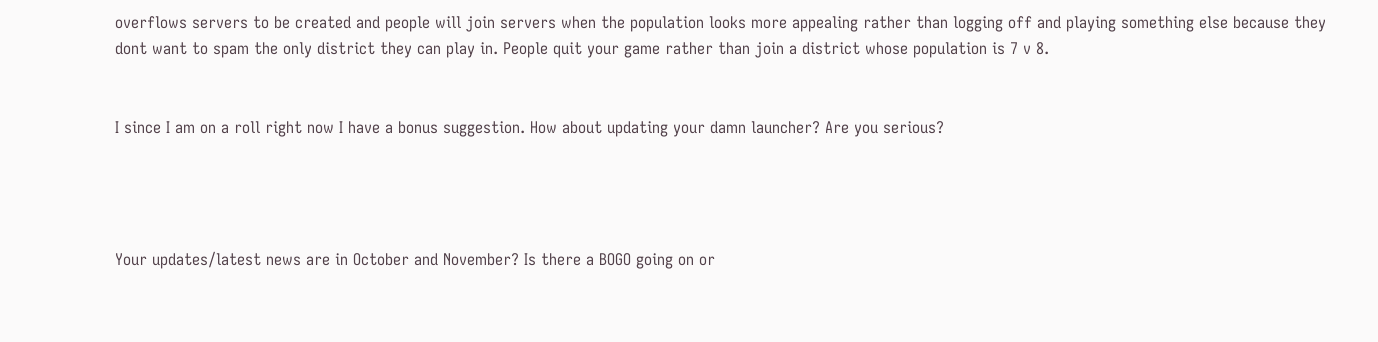overflows servers to be created and people will join servers when the population looks more appealing rather than logging off and playing something else because they dont want to spam the only district they can play in. People quit your game rather than join a district whose population is 7 v 8.


I since I am on a roll right now I have a bonus suggestion. How about updating your damn launcher? Are you serious?




Your updates/latest news are in October and November? Is there a BOGO going on or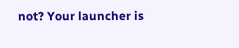not? Your launcher is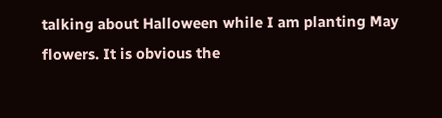talking about Halloween while I am planting May flowers. It is obvious the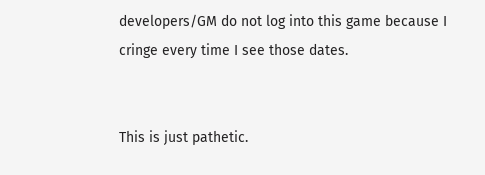developers/GM do not log into this game because I cringe every time I see those dates.


This is just pathetic.